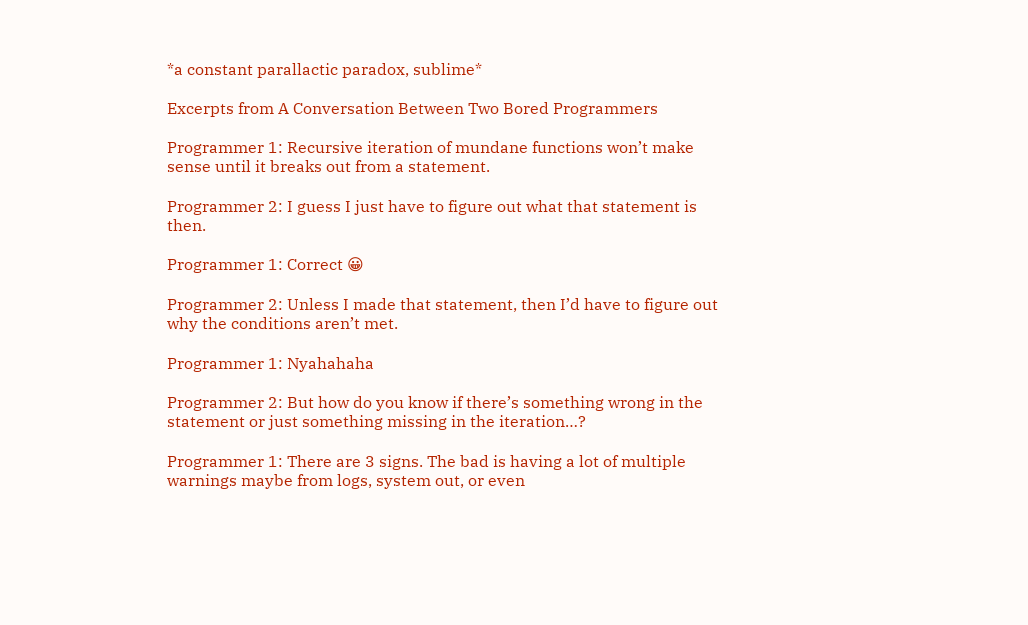*a constant parallactic paradox, sublime*

Excerpts from A Conversation Between Two Bored Programmers

Programmer 1: Recursive iteration of mundane functions won’t make sense until it breaks out from a statement.

Programmer 2: I guess I just have to figure out what that statement is then.

Programmer 1: Correct 😀

Programmer 2: Unless I made that statement, then I’d have to figure out why the conditions aren’t met.

Programmer 1: Nyahahaha

Programmer 2: But how do you know if there’s something wrong in the statement or just something missing in the iteration…?

Programmer 1: There are 3 signs. The bad is having a lot of multiple warnings maybe from logs, system out, or even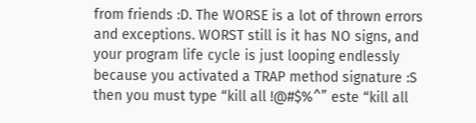from friends :D. The WORSE is a lot of thrown errors and exceptions. WORST still is it has NO signs, and your program life cycle is just looping endlessly because you activated a TRAP method signature :S then you must type “kill all !@#$%^” este “kill all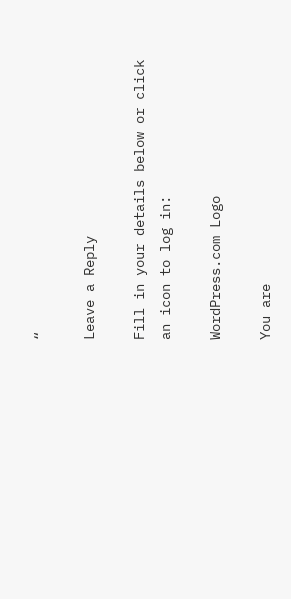“

Leave a Reply

Fill in your details below or click an icon to log in:

WordPress.com Logo

You are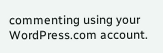commenting using your WordPress.com account.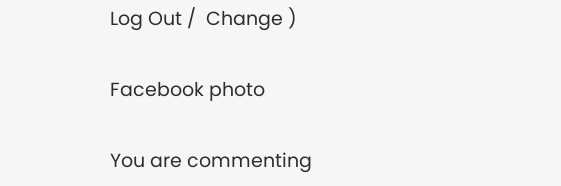Log Out /  Change )

Facebook photo

You are commenting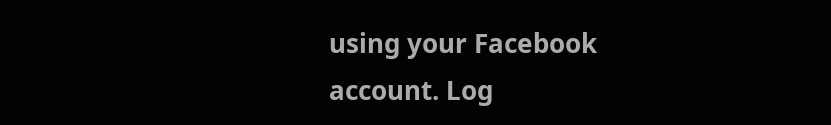using your Facebook account. Log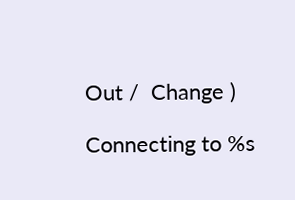Out /  Change )

Connecting to %s